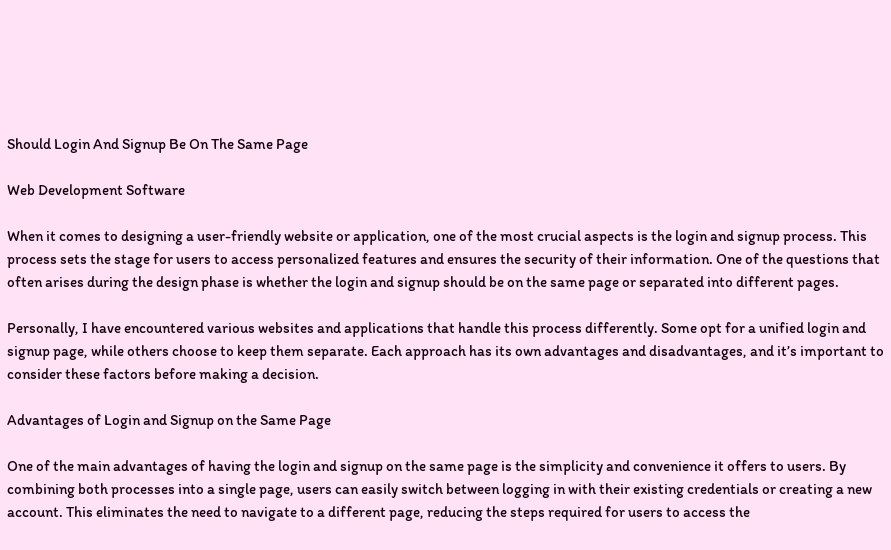Should Login And Signup Be On The Same Page

Web Development Software

When it comes to designing a user-friendly website or application, one of the most crucial aspects is the login and signup process. This process sets the stage for users to access personalized features and ensures the security of their information. One of the questions that often arises during the design phase is whether the login and signup should be on the same page or separated into different pages.

Personally, I have encountered various websites and applications that handle this process differently. Some opt for a unified login and signup page, while others choose to keep them separate. Each approach has its own advantages and disadvantages, and it’s important to consider these factors before making a decision.

Advantages of Login and Signup on the Same Page

One of the main advantages of having the login and signup on the same page is the simplicity and convenience it offers to users. By combining both processes into a single page, users can easily switch between logging in with their existing credentials or creating a new account. This eliminates the need to navigate to a different page, reducing the steps required for users to access the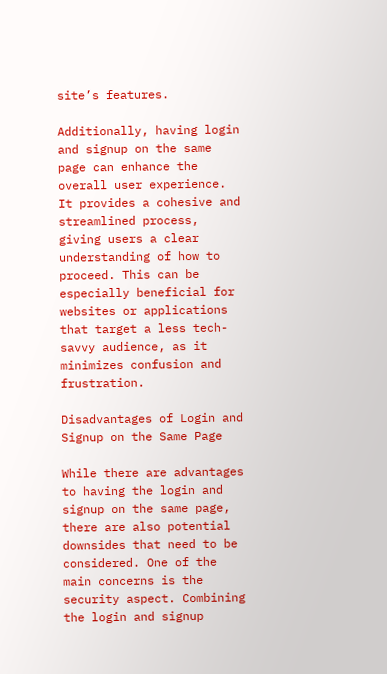site’s features.

Additionally, having login and signup on the same page can enhance the overall user experience. It provides a cohesive and streamlined process, giving users a clear understanding of how to proceed. This can be especially beneficial for websites or applications that target a less tech-savvy audience, as it minimizes confusion and frustration.

Disadvantages of Login and Signup on the Same Page

While there are advantages to having the login and signup on the same page, there are also potential downsides that need to be considered. One of the main concerns is the security aspect. Combining the login and signup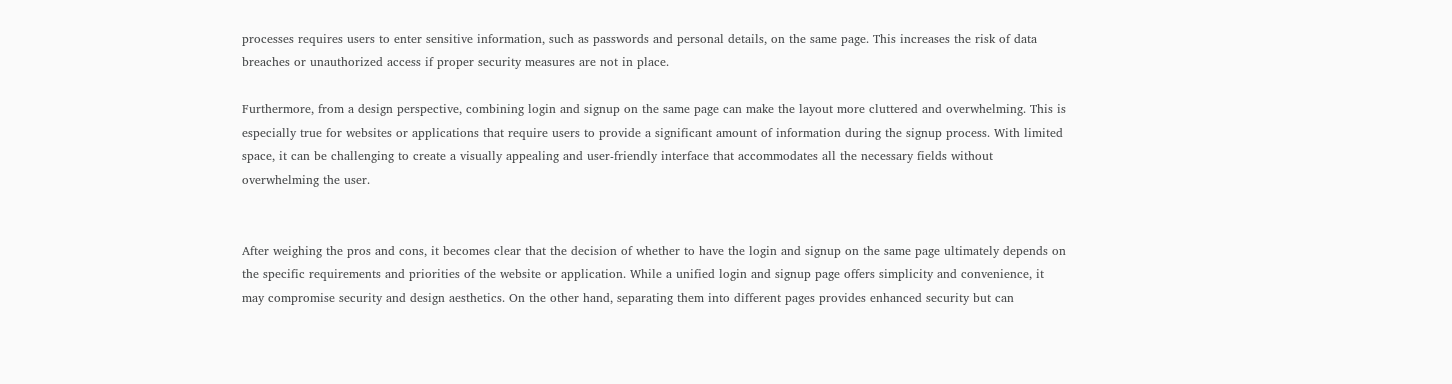processes requires users to enter sensitive information, such as passwords and personal details, on the same page. This increases the risk of data breaches or unauthorized access if proper security measures are not in place.

Furthermore, from a design perspective, combining login and signup on the same page can make the layout more cluttered and overwhelming. This is especially true for websites or applications that require users to provide a significant amount of information during the signup process. With limited space, it can be challenging to create a visually appealing and user-friendly interface that accommodates all the necessary fields without overwhelming the user.


After weighing the pros and cons, it becomes clear that the decision of whether to have the login and signup on the same page ultimately depends on the specific requirements and priorities of the website or application. While a unified login and signup page offers simplicity and convenience, it may compromise security and design aesthetics. On the other hand, separating them into different pages provides enhanced security but can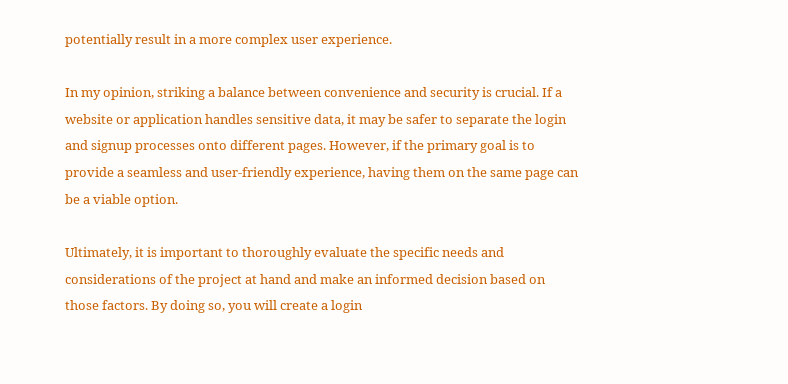potentially result in a more complex user experience.

In my opinion, striking a balance between convenience and security is crucial. If a website or application handles sensitive data, it may be safer to separate the login and signup processes onto different pages. However, if the primary goal is to provide a seamless and user-friendly experience, having them on the same page can be a viable option.

Ultimately, it is important to thoroughly evaluate the specific needs and considerations of the project at hand and make an informed decision based on those factors. By doing so, you will create a login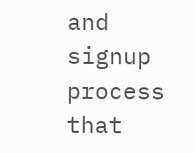and signup process that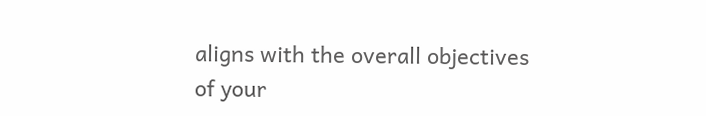aligns with the overall objectives of your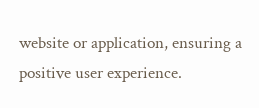website or application, ensuring a positive user experience.